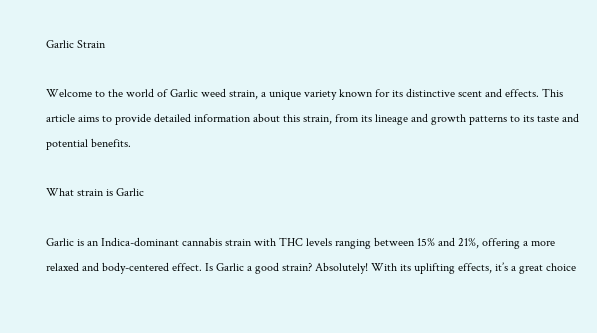Garlic Strain

Welcome to the world of Garlic weed strain, a unique variety known for its distinctive scent and effects. This article aims to provide detailed information about this strain, from its lineage and growth patterns to its taste and potential benefits.

What strain is Garlic

Garlic is an Indica-dominant cannabis strain with THC levels ranging between 15% and 21%, offering a more relaxed and body-centered effect. Is Garlic a good strain? Absolutely! With its uplifting effects, it’s a great choice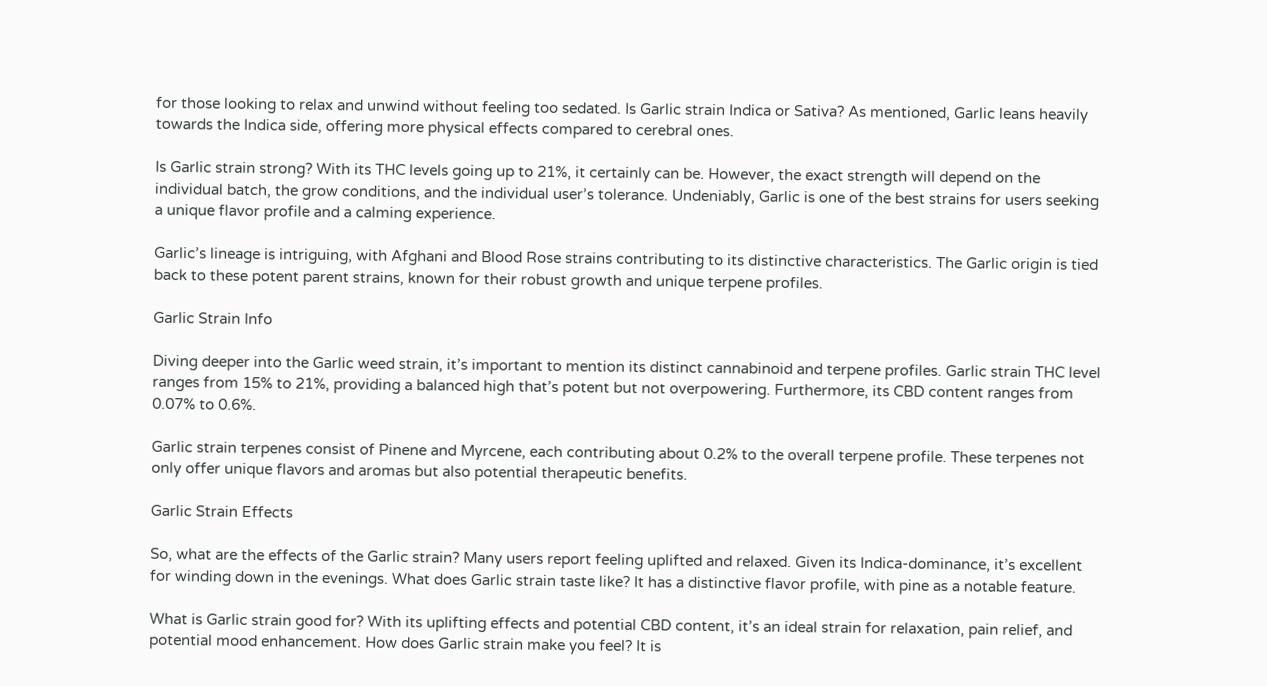for those looking to relax and unwind without feeling too sedated. Is Garlic strain Indica or Sativa? As mentioned, Garlic leans heavily towards the Indica side, offering more physical effects compared to cerebral ones.

Is Garlic strain strong? With its THC levels going up to 21%, it certainly can be. However, the exact strength will depend on the individual batch, the grow conditions, and the individual user’s tolerance. Undeniably, Garlic is one of the best strains for users seeking a unique flavor profile and a calming experience.

Garlic’s lineage is intriguing, with Afghani and Blood Rose strains contributing to its distinctive characteristics. The Garlic origin is tied back to these potent parent strains, known for their robust growth and unique terpene profiles.

Garlic Strain Info

Diving deeper into the Garlic weed strain, it’s important to mention its distinct cannabinoid and terpene profiles. Garlic strain THC level ranges from 15% to 21%, providing a balanced high that’s potent but not overpowering. Furthermore, its CBD content ranges from 0.07% to 0.6%.

Garlic strain terpenes consist of Pinene and Myrcene, each contributing about 0.2% to the overall terpene profile. These terpenes not only offer unique flavors and aromas but also potential therapeutic benefits.

Garlic Strain Effects

So, what are the effects of the Garlic strain? Many users report feeling uplifted and relaxed. Given its Indica-dominance, it’s excellent for winding down in the evenings. What does Garlic strain taste like? It has a distinctive flavor profile, with pine as a notable feature.

What is Garlic strain good for? With its uplifting effects and potential CBD content, it’s an ideal strain for relaxation, pain relief, and potential mood enhancement. How does Garlic strain make you feel? It is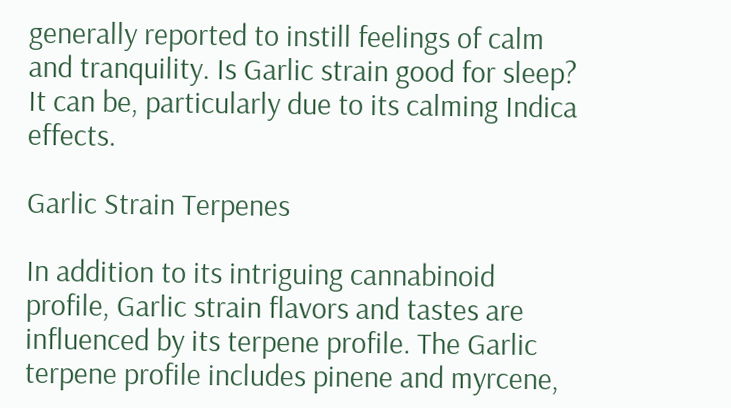generally reported to instill feelings of calm and tranquility. Is Garlic strain good for sleep? It can be, particularly due to its calming Indica effects.

Garlic Strain Terpenes

In addition to its intriguing cannabinoid profile, Garlic strain flavors and tastes are influenced by its terpene profile. The Garlic terpene profile includes pinene and myrcene,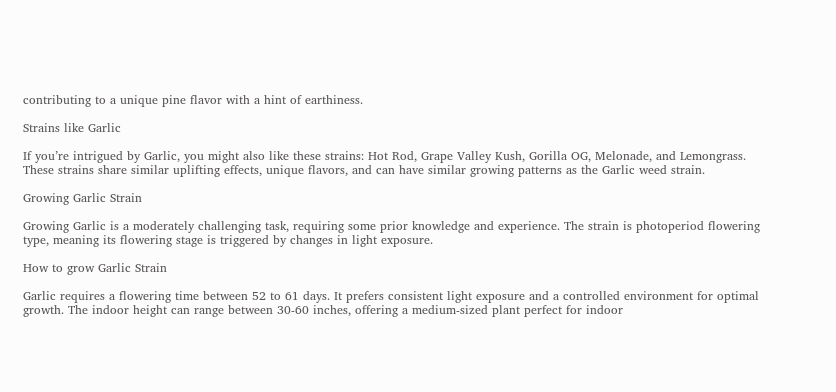contributing to a unique pine flavor with a hint of earthiness.

Strains like Garlic

If you’re intrigued by Garlic, you might also like these strains: Hot Rod, Grape Valley Kush, Gorilla OG, Melonade, and Lemongrass. These strains share similar uplifting effects, unique flavors, and can have similar growing patterns as the Garlic weed strain.

Growing Garlic Strain

Growing Garlic is a moderately challenging task, requiring some prior knowledge and experience. The strain is photoperiod flowering type, meaning its flowering stage is triggered by changes in light exposure.

How to grow Garlic Strain

Garlic requires a flowering time between 52 to 61 days. It prefers consistent light exposure and a controlled environment for optimal growth. The indoor height can range between 30-60 inches, offering a medium-sized plant perfect for indoor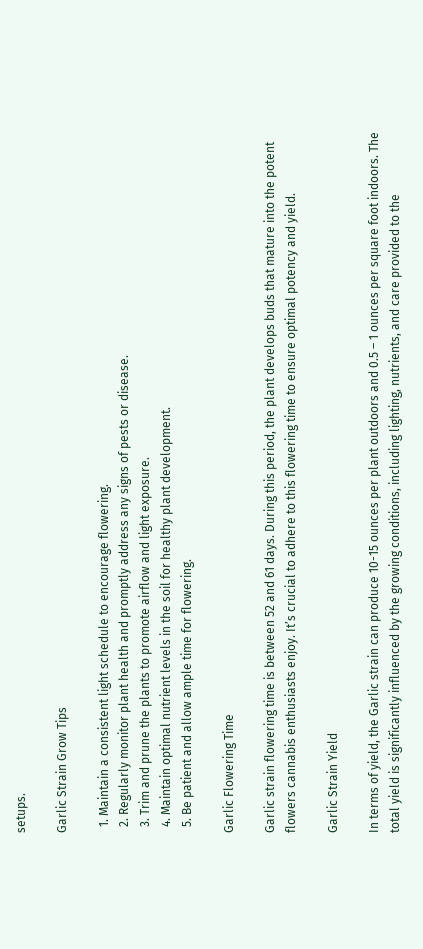setups.

Garlic Strain Grow Tips

  1. Maintain a consistent light schedule to encourage flowering.
  2. Regularly monitor plant health and promptly address any signs of pests or disease.
  3. Trim and prune the plants to promote airflow and light exposure.
  4. Maintain optimal nutrient levels in the soil for healthy plant development.
  5. Be patient and allow ample time for flowering.

Garlic Flowering Time

Garlic strain flowering time is between 52 and 61 days. During this period, the plant develops buds that mature into the potent flowers cannabis enthusiasts enjoy. It’s crucial to adhere to this flowering time to ensure optimal potency and yield.

Garlic Strain Yield

In terms of yield, the Garlic strain can produce 10-15 ounces per plant outdoors and 0.5 – 1 ounces per square foot indoors. The total yield is significantly influenced by the growing conditions, including lighting, nutrients, and care provided to the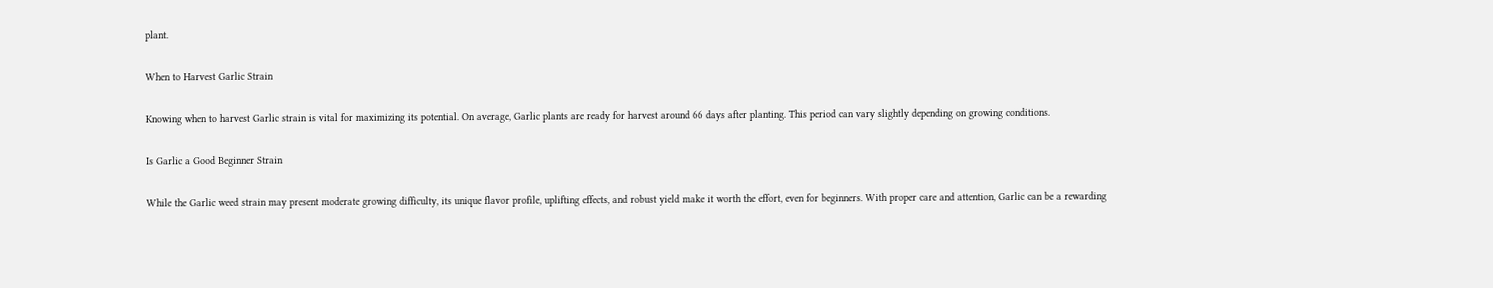plant.

When to Harvest Garlic Strain

Knowing when to harvest Garlic strain is vital for maximizing its potential. On average, Garlic plants are ready for harvest around 66 days after planting. This period can vary slightly depending on growing conditions.

Is Garlic a Good Beginner Strain

While the Garlic weed strain may present moderate growing difficulty, its unique flavor profile, uplifting effects, and robust yield make it worth the effort, even for beginners. With proper care and attention, Garlic can be a rewarding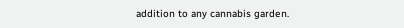addition to any cannabis garden.